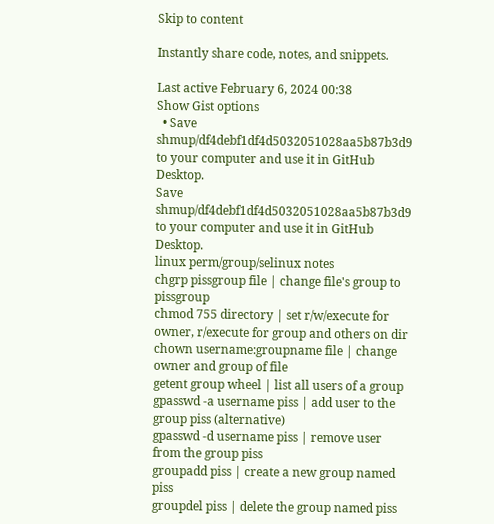Skip to content

Instantly share code, notes, and snippets.

Last active February 6, 2024 00:38
Show Gist options
  • Save shmup/df4debf1df4d5032051028aa5b87b3d9 to your computer and use it in GitHub Desktop.
Save shmup/df4debf1df4d5032051028aa5b87b3d9 to your computer and use it in GitHub Desktop.
linux perm/group/selinux notes
chgrp pissgroup file | change file's group to pissgroup
chmod 755 directory | set r/w/execute for owner, r/execute for group and others on dir
chown username:groupname file | change owner and group of file
getent group wheel | list all users of a group
gpasswd -a username piss | add user to the group piss (alternative)
gpasswd -d username piss | remove user from the group piss
groupadd piss | create a new group named piss
groupdel piss | delete the group named piss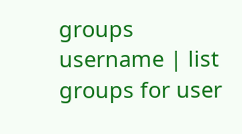groups username | list groups for user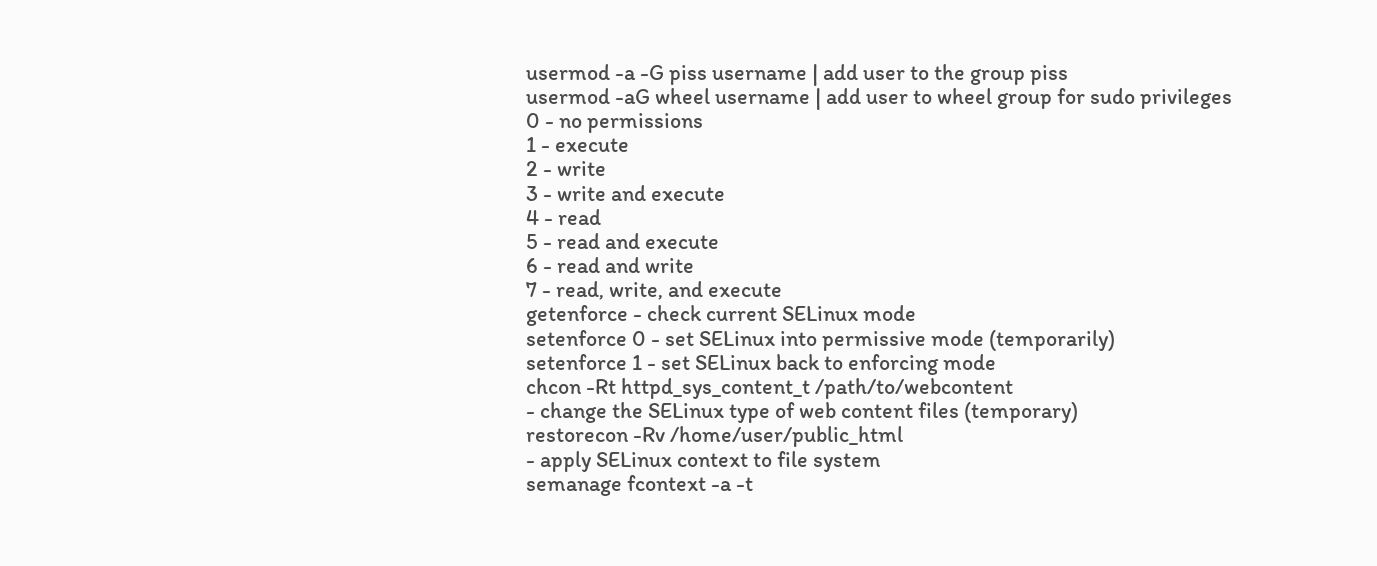usermod -a -G piss username | add user to the group piss
usermod -aG wheel username | add user to wheel group for sudo privileges
0 - no permissions
1 - execute
2 - write
3 - write and execute
4 - read
5 - read and execute
6 - read and write
7 - read, write, and execute
getenforce - check current SELinux mode
setenforce 0 - set SELinux into permissive mode (temporarily)
setenforce 1 - set SELinux back to enforcing mode
chcon -Rt httpd_sys_content_t /path/to/webcontent
- change the SELinux type of web content files (temporary)
restorecon -Rv /home/user/public_html
- apply SELinux context to file system
semanage fcontext -a -t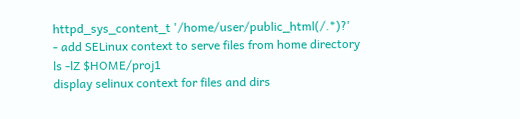httpd_sys_content_t '/home/user/public_html(/.*)?'
- add SELinux context to serve files from home directory
ls -lZ $HOME/proj1
display selinux context for files and dirs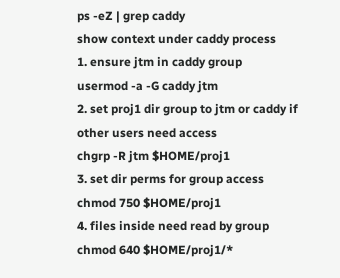ps -eZ | grep caddy
show context under caddy process
1. ensure jtm in caddy group
usermod -a -G caddy jtm
2. set proj1 dir group to jtm or caddy if other users need access
chgrp -R jtm $HOME/proj1
3. set dir perms for group access
chmod 750 $HOME/proj1
4. files inside need read by group
chmod 640 $HOME/proj1/*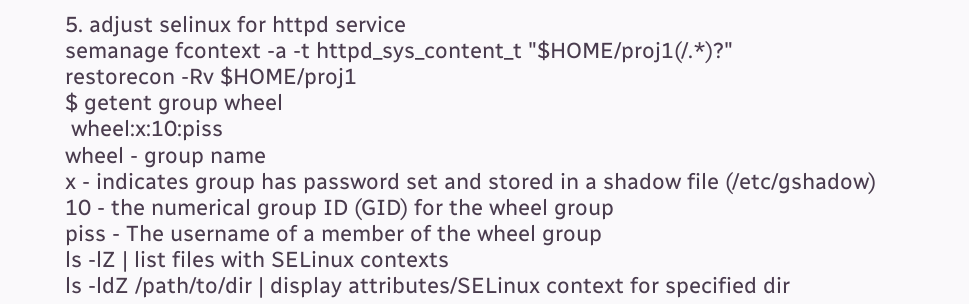5. adjust selinux for httpd service
semanage fcontext -a -t httpd_sys_content_t "$HOME/proj1(/.*)?"
restorecon -Rv $HOME/proj1
$ getent group wheel
 wheel:x:10:piss
wheel - group name
x - indicates group has password set and stored in a shadow file (/etc/gshadow)
10 - the numerical group ID (GID) for the wheel group
piss - The username of a member of the wheel group
ls -lZ | list files with SELinux contexts
ls -ldZ /path/to/dir | display attributes/SELinux context for specified dir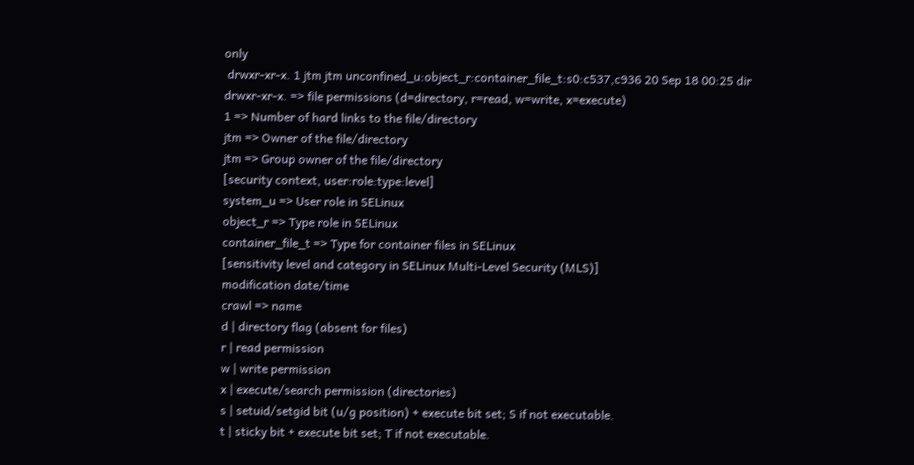only
 drwxr-xr-x. 1 jtm jtm unconfined_u:object_r:container_file_t:s0:c537,c936 20 Sep 18 00:25 dir
drwxr-xr-x. => file permissions (d=directory, r=read, w=write, x=execute)
1 => Number of hard links to the file/directory
jtm => Owner of the file/directory
jtm => Group owner of the file/directory
[security context, user:role:type:level]
system_u => User role in SELinux
object_r => Type role in SELinux
container_file_t => Type for container files in SELinux
[sensitivity level and category in SELinux Multi-Level Security (MLS)]
modification date/time
crawl => name
d | directory flag (absent for files)
r | read permission
w | write permission
x | execute/search permission (directories)
s | setuid/setgid bit (u/g position) + execute bit set; S if not executable.
t | sticky bit + execute bit set; T if not executable.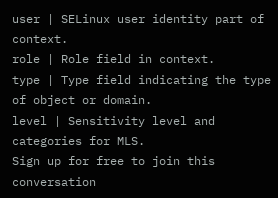user | SELinux user identity part of context.
role | Role field in context.
type | Type field indicating the type of object or domain.
level | Sensitivity level and categories for MLS.
Sign up for free to join this conversation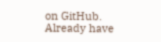on GitHub. Already have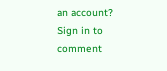an account? Sign in to comment